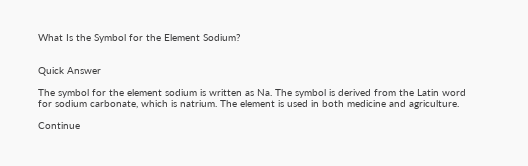What Is the Symbol for the Element Sodium?


Quick Answer

The symbol for the element sodium is written as Na. The symbol is derived from the Latin word for sodium carbonate, which is natrium. The element is used in both medicine and agriculture.

Continue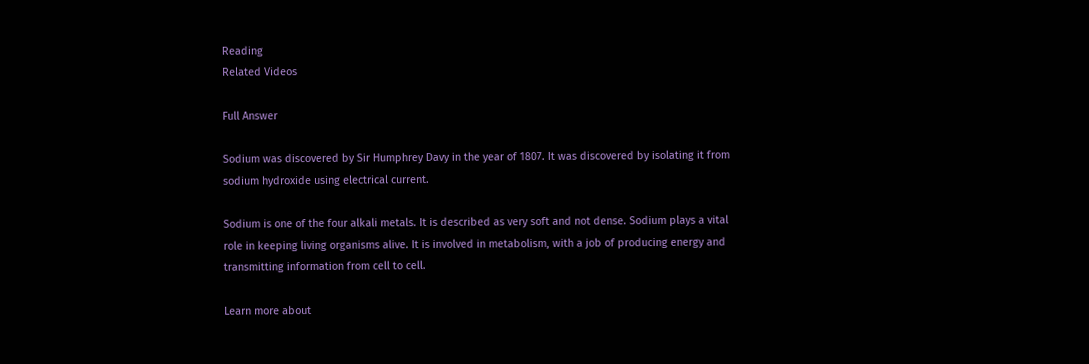Reading
Related Videos

Full Answer

Sodium was discovered by Sir Humphrey Davy in the year of 1807. It was discovered by isolating it from sodium hydroxide using electrical current.

Sodium is one of the four alkali metals. It is described as very soft and not dense. Sodium plays a vital role in keeping living organisms alive. It is involved in metabolism, with a job of producing energy and transmitting information from cell to cell.

Learn more about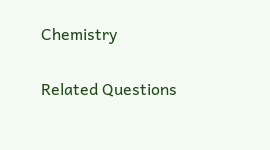Chemistry

Related Questions